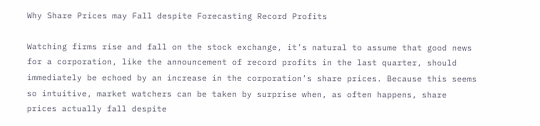Why Share Prices may Fall despite Forecasting Record Profits

Watching firms rise and fall on the stock exchange, it’s natural to assume that good news for a corporation, like the announcement of record profits in the last quarter, should immediately be echoed by an increase in the corporation’s share prices. Because this seems so intuitive, market watchers can be taken by surprise when, as often happens, share prices actually fall despite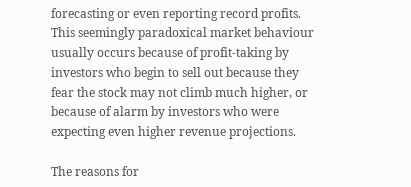forecasting or even reporting record profits. This seemingly paradoxical market behaviour usually occurs because of profit-taking by investors who begin to sell out because they fear the stock may not climb much higher, or because of alarm by investors who were expecting even higher revenue projections.

The reasons for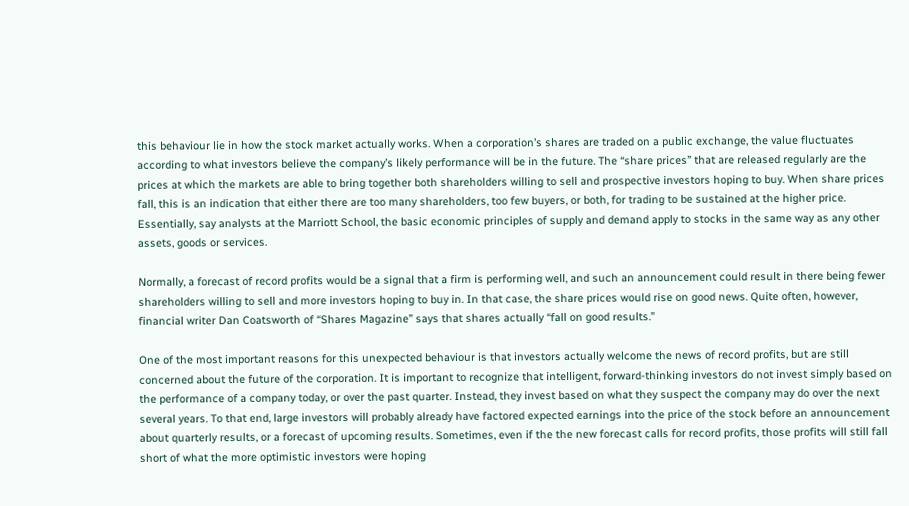this behaviour lie in how the stock market actually works. When a corporation’s shares are traded on a public exchange, the value fluctuates according to what investors believe the company’s likely performance will be in the future. The “share prices” that are released regularly are the prices at which the markets are able to bring together both shareholders willing to sell and prospective investors hoping to buy. When share prices fall, this is an indication that either there are too many shareholders, too few buyers, or both, for trading to be sustained at the higher price. Essentially, say analysts at the Marriott School, the basic economic principles of supply and demand apply to stocks in the same way as any other assets, goods or services.

Normally, a forecast of record profits would be a signal that a firm is performing well, and such an announcement could result in there being fewer shareholders willing to sell and more investors hoping to buy in. In that case, the share prices would rise on good news. Quite often, however, financial writer Dan Coatsworth of “Shares Magazine” says that shares actually “fall on good results.”

One of the most important reasons for this unexpected behaviour is that investors actually welcome the news of record profits, but are still concerned about the future of the corporation. It is important to recognize that intelligent, forward-thinking investors do not invest simply based on the performance of a company today, or over the past quarter. Instead, they invest based on what they suspect the company may do over the next several years. To that end, large investors will probably already have factored expected earnings into the price of the stock before an announcement about quarterly results, or a forecast of upcoming results. Sometimes, even if the the new forecast calls for record profits, those profits will still fall short of what the more optimistic investors were hoping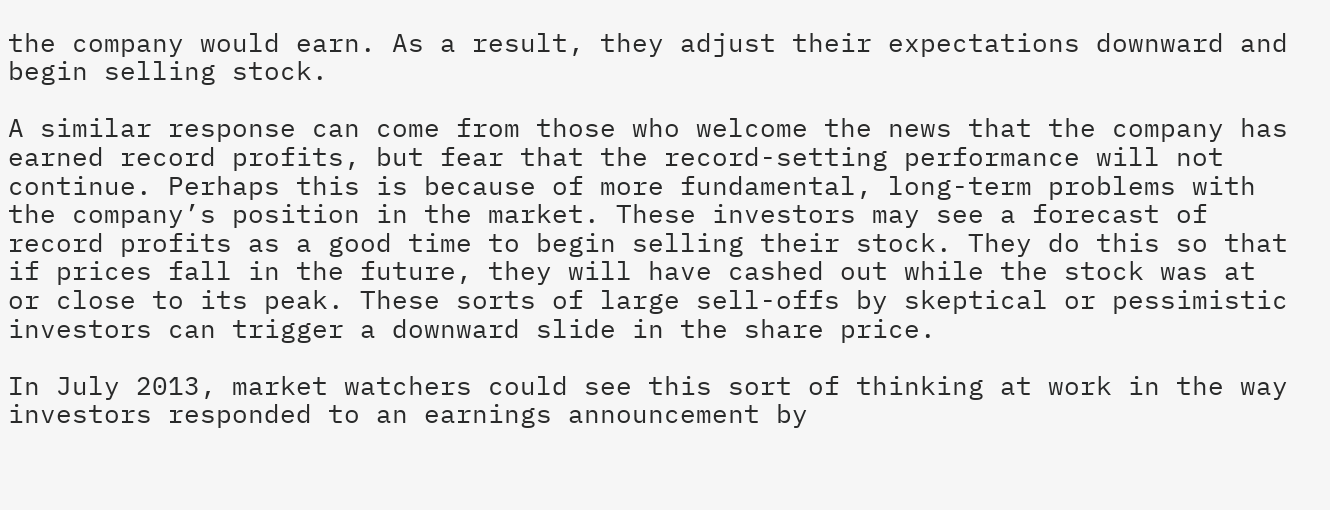the company would earn. As a result, they adjust their expectations downward and begin selling stock.

A similar response can come from those who welcome the news that the company has earned record profits, but fear that the record-setting performance will not continue. Perhaps this is because of more fundamental, long-term problems with the company’s position in the market. These investors may see a forecast of record profits as a good time to begin selling their stock. They do this so that if prices fall in the future, they will have cashed out while the stock was at or close to its peak. These sorts of large sell-offs by skeptical or pessimistic investors can trigger a downward slide in the share price.

In July 2013, market watchers could see this sort of thinking at work in the way investors responded to an earnings announcement by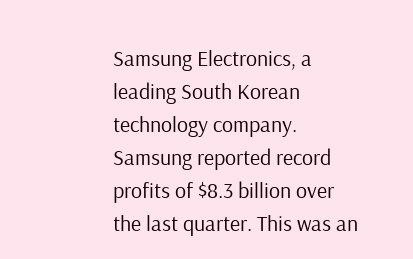Samsung Electronics, a leading South Korean technology company. Samsung reported record profits of $8.3 billion over the last quarter. This was an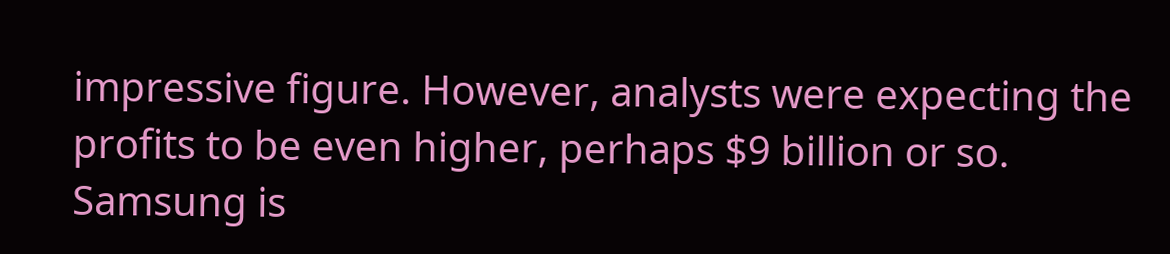impressive figure. However, analysts were expecting the profits to be even higher, perhaps $9 billion or so. Samsung is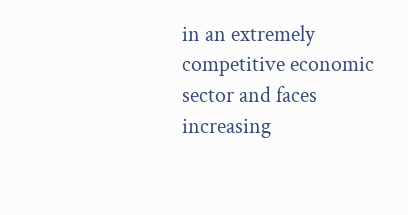in an extremely competitive economic sector and faces increasing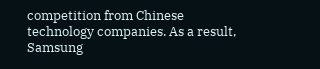competition from Chinese technology companies. As a result, Samsung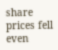share prices fell even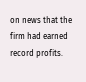on news that the firm had earned record profits.